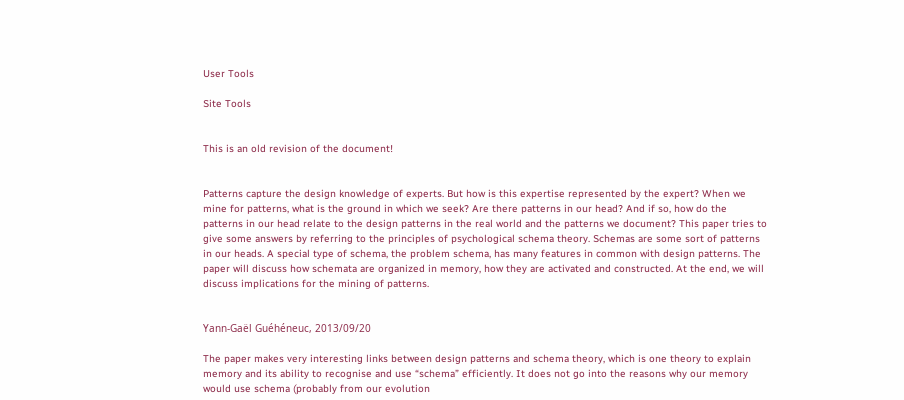User Tools

Site Tools


This is an old revision of the document!


Patterns capture the design knowledge of experts. But how is this expertise represented by the expert? When we mine for patterns, what is the ground in which we seek? Are there patterns in our head? And if so, how do the patterns in our head relate to the design patterns in the real world and the patterns we document? This paper tries to give some answers by referring to the principles of psychological schema theory. Schemas are some sort of patterns in our heads. A special type of schema, the problem schema, has many features in common with design patterns. The paper will discuss how schemata are organized in memory, how they are activated and constructed. At the end, we will discuss implications for the mining of patterns.


Yann-Gaël Guéhéneuc, 2013/09/20

The paper makes very interesting links between design patterns and schema theory, which is one theory to explain memory and its ability to recognise and use “schema” efficiently. It does not go into the reasons why our memory would use schema (probably from our evolution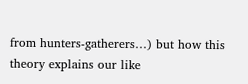from hunters-gatherers…) but how this theory explains our like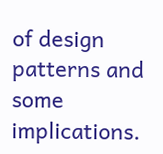of design patterns and some implications.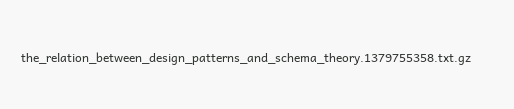the_relation_between_design_patterns_and_schema_theory.1379755358.txt.gz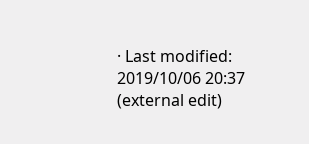· Last modified: 2019/10/06 20:37 (external edit)